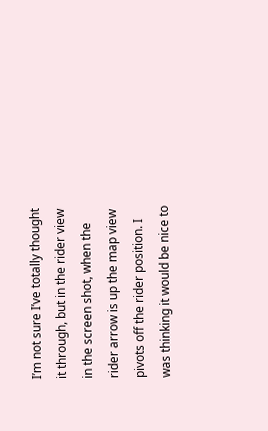I’m not sure I’ve totally thought it through, but in the rider view in the screen shot, when the rider arrow is up the map view pivots off the rider position. I was thinking it would be nice to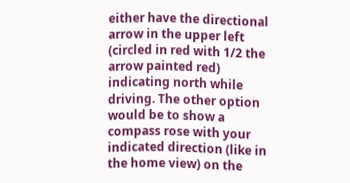either have the directional arrow in the upper left (circled in red with 1/2 the arrow painted red) indicating north while driving. The other option would be to show a compass rose with your indicated direction (like in the home view) on the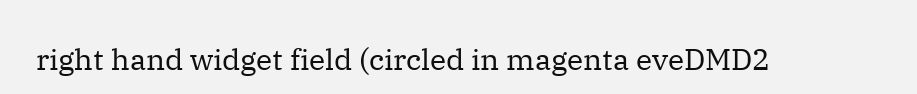right hand widget field (circled in magenta eveDMD2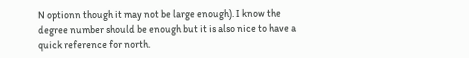N optionn though it may not be large enough). I know the degree number should be enough but it is also nice to have a quick reference for north.